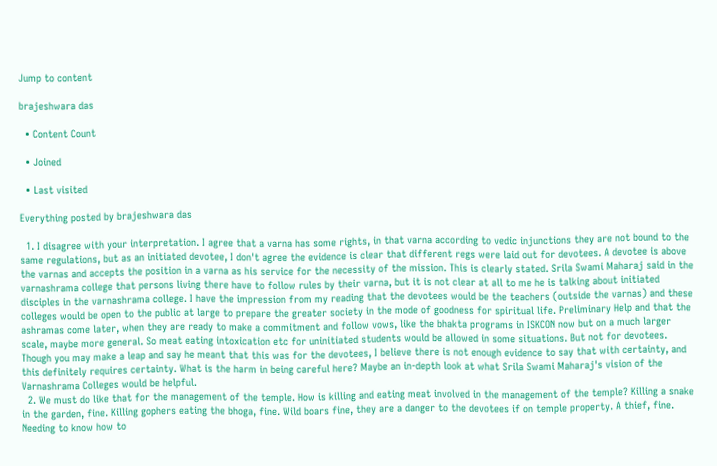Jump to content

brajeshwara das

  • Content Count

  • Joined

  • Last visited

Everything posted by brajeshwara das

  1. I disagree with your interpretation. I agree that a varna has some rights, in that varna according to vedic injunctions they are not bound to the same regulations, but as an initiated devotee, I don't agree the evidence is clear that different regs were laid out for devotees. A devotee is above the varnas and accepts the position in a varna as his service for the necessity of the mission. This is clearly stated. Srila Swami Maharaj said in the varnashrama college that persons living there have to follow rules by their varna, but it is not clear at all to me he is talking about initiated disciples in the varnashrama college. I have the impression from my reading that the devotees would be the teachers (outside the varnas) and these colleges would be open to the public at large to prepare the greater society in the mode of goodness for spiritual life. Preliminary Help and that the ashramas come later, when they are ready to make a commitment and follow vows, like the bhakta programs in ISKCON now but on a much larger scale, maybe more general. So meat eating intoxication etc for uninitiated students would be allowed in some situations. But not for devotees. Though you may make a leap and say he meant that this was for the devotees, I believe there is not enough evidence to say that with certainty, and this definitely requires certainty. What is the harm in being careful here? Maybe an in-depth look at what Srila Swami Maharaj's vision of the Varnashrama Colleges would be helpful.
  2. We must do like that for the management of the temple. How is killing and eating meat involved in the management of the temple? Killing a snake in the garden, fine. Killing gophers eating the bhoga, fine. Wild boars fine, they are a danger to the devotees if on temple property. A thief, fine. Needing to know how to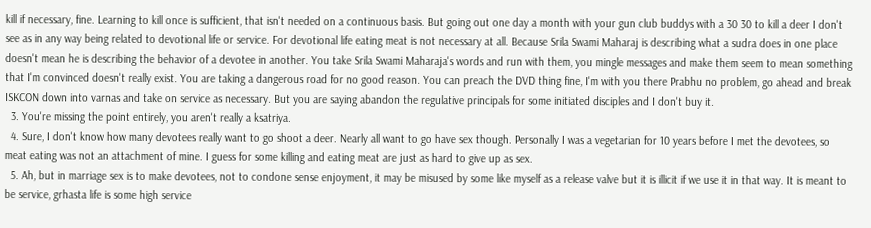kill if necessary, fine. Learning to kill once is sufficient, that isn't needed on a continuous basis. But going out one day a month with your gun club buddys with a 30 30 to kill a deer I don't see as in any way being related to devotional life or service. For devotional life eating meat is not necessary at all. Because Srila Swami Maharaj is describing what a sudra does in one place doesn't mean he is describing the behavior of a devotee in another. You take Srila Swami Maharaja's words and run with them, you mingle messages and make them seem to mean something that I'm convinced doesn't really exist. You are taking a dangerous road for no good reason. You can preach the DVD thing fine, I'm with you there Prabhu no problem, go ahead and break ISKCON down into varnas and take on service as necessary. But you are saying abandon the regulative principals for some initiated disciples and I don't buy it.
  3. You're missing the point entirely, you aren't really a ksatriya.
  4. Sure, I don't know how many devotees really want to go shoot a deer. Nearly all want to go have sex though. Personally I was a vegetarian for 10 years before I met the devotees, so meat eating was not an attachment of mine. I guess for some killing and eating meat are just as hard to give up as sex.
  5. Ah, but in marriage sex is to make devotees, not to condone sense enjoyment, it may be misused by some like myself as a release valve but it is illicit if we use it in that way. It is meant to be service, grhasta life is some high service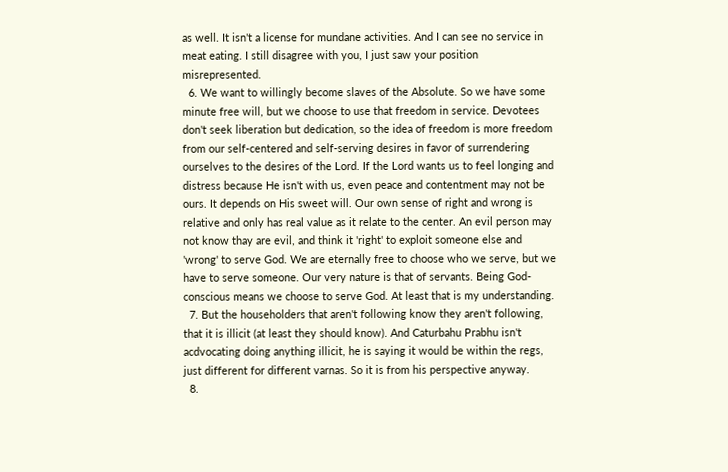as well. It isn't a license for mundane activities. And I can see no service in meat eating. I still disagree with you, I just saw your position misrepresented.
  6. We want to willingly become slaves of the Absolute. So we have some minute free will, but we choose to use that freedom in service. Devotees don't seek liberation but dedication, so the idea of freedom is more freedom from our self-centered and self-serving desires in favor of surrendering ourselves to the desires of the Lord. If the Lord wants us to feel longing and distress because He isn't with us, even peace and contentment may not be ours. It depends on His sweet will. Our own sense of right and wrong is relative and only has real value as it relate to the center. An evil person may not know thay are evil, and think it 'right' to exploit someone else and 'wrong' to serve God. We are eternally free to choose who we serve, but we have to serve someone. Our very nature is that of servants. Being God-conscious means we choose to serve God. At least that is my understanding.
  7. But the householders that aren't following know they aren't following, that it is illicit (at least they should know). And Caturbahu Prabhu isn't acdvocating doing anything illicit, he is saying it would be within the regs, just different for different varnas. So it is from his perspective anyway.
  8.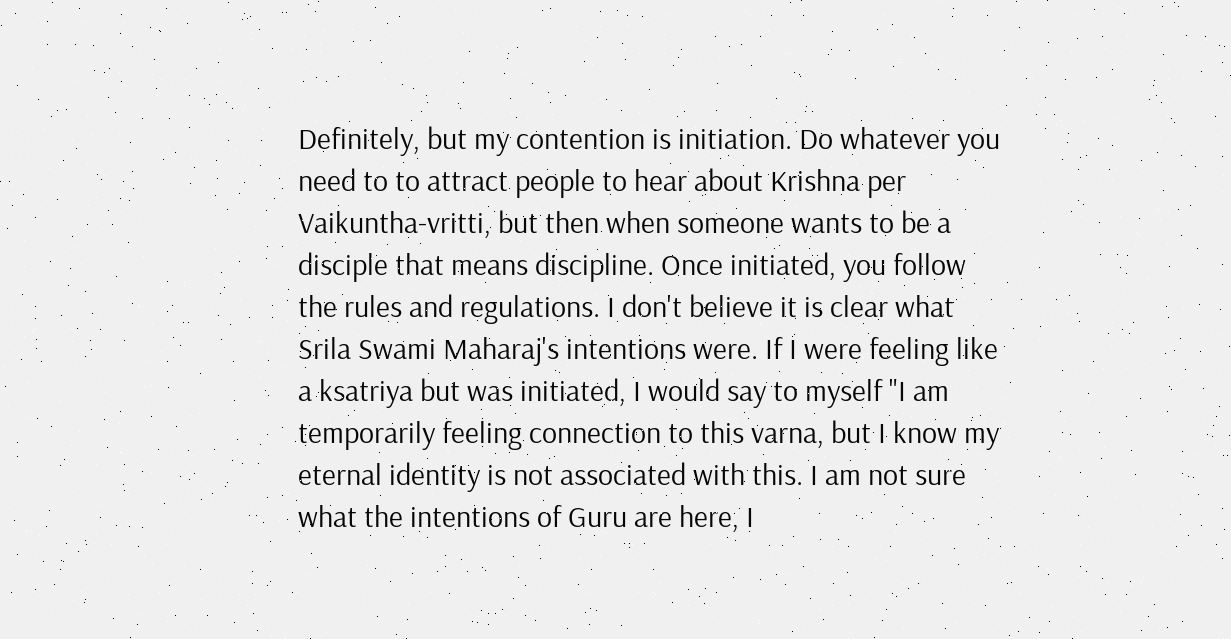Definitely, but my contention is initiation. Do whatever you need to to attract people to hear about Krishna per Vaikuntha-vritti, but then when someone wants to be a disciple that means discipline. Once initiated, you follow the rules and regulations. I don't believe it is clear what Srila Swami Maharaj's intentions were. If I were feeling like a ksatriya but was initiated, I would say to myself "I am temporarily feeling connection to this varna, but I know my eternal identity is not associated with this. I am not sure what the intentions of Guru are here, I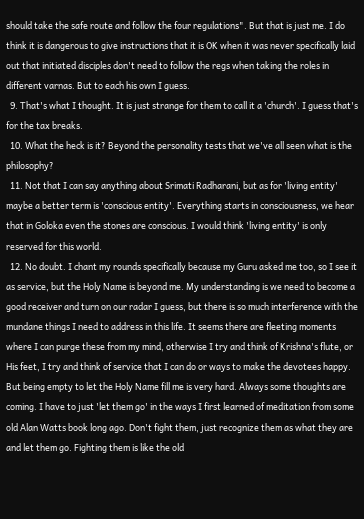should take the safe route and follow the four regulations". But that is just me. I do think it is dangerous to give instructions that it is OK when it was never specifically laid out that initiated disciples don't need to follow the regs when taking the roles in different varnas. But to each his own I guess.
  9. That's what I thought. It is just strange for them to call it a 'church'. I guess that's for the tax breaks.
  10. What the heck is it? Beyond the personality tests that we've all seen what is the philosophy?
  11. Not that I can say anything about Srimati Radharani, but as for 'living entity' maybe a better term is 'conscious entity'. Everything starts in consciousness, we hear that in Goloka even the stones are conscious. I would think 'living entity' is only reserved for this world.
  12. No doubt. I chant my rounds specifically because my Guru asked me too, so I see it as service, but the Holy Name is beyond me. My understanding is we need to become a good receiver and turn on our radar I guess, but there is so much interference with the mundane things I need to address in this life. It seems there are fleeting moments where I can purge these from my mind, otherwise I try and think of Krishna's flute, or His feet, I try and think of service that I can do or ways to make the devotees happy. But being empty to let the Holy Name fill me is very hard. Always some thoughts are coming. I have to just 'let them go' in the ways I first learned of meditation from some old Alan Watts book long ago. Don't fight them, just recognize them as what they are and let them go. Fighting them is like the old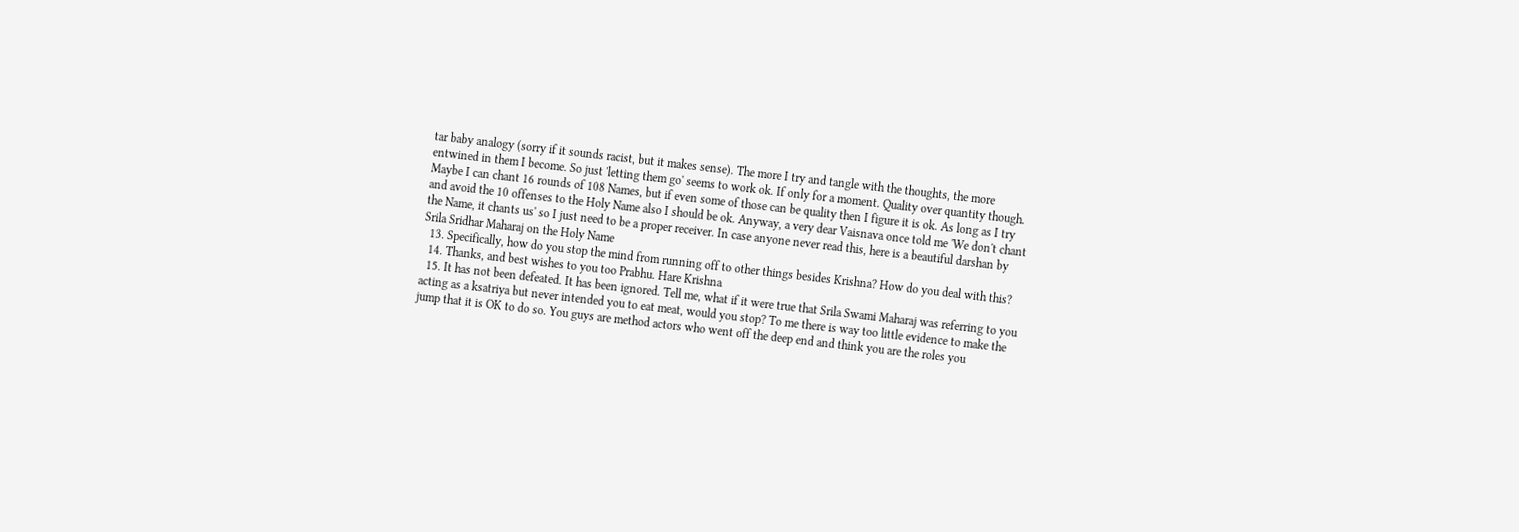tar baby analogy (sorry if it sounds racist, but it makes sense). The more I try and tangle with the thoughts, the more entwined in them I become. So just 'letting them go' seems to work ok. If only for a moment. Quality over quantity though. Maybe I can chant 16 rounds of 108 Names, but if even some of those can be quality then I figure it is ok. As long as I try and avoid the 10 offenses to the Holy Name also I should be ok. Anyway, a very dear Vaisnava once told me 'We don't chant the Name, it chants us' so I just need to be a proper receiver. In case anyone never read this, here is a beautiful darshan by Srila Sridhar Maharaj on the Holy Name
  13. Specifically, how do you stop the mind from running off to other things besides Krishna? How do you deal with this?
  14. Thanks, and best wishes to you too Prabhu. Hare Krishna
  15. It has not been defeated. It has been ignored. Tell me, what if it were true that Srila Swami Maharaj was referring to you acting as a ksatriya but never intended you to eat meat, would you stop? To me there is way too little evidence to make the jump that it is OK to do so. You guys are method actors who went off the deep end and think you are the roles you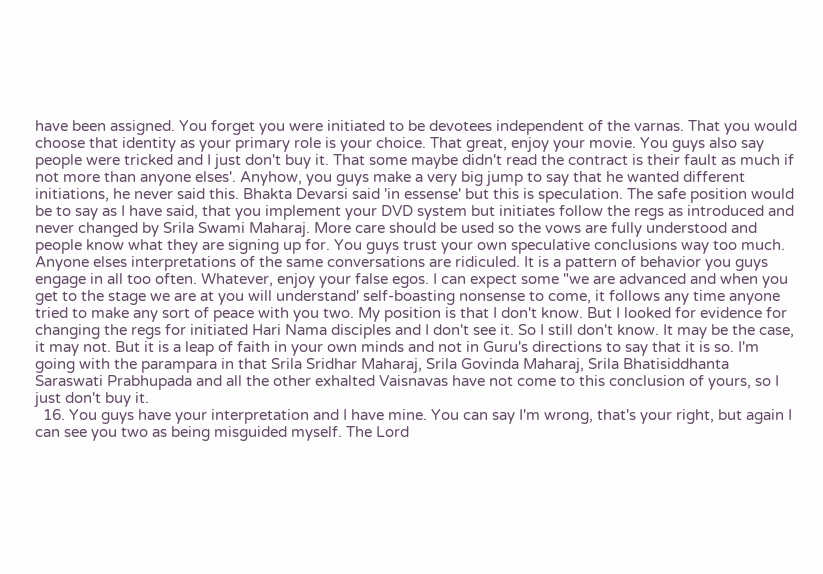have been assigned. You forget you were initiated to be devotees independent of the varnas. That you would choose that identity as your primary role is your choice. That great, enjoy your movie. You guys also say people were tricked and I just don't buy it. That some maybe didn't read the contract is their fault as much if not more than anyone elses'. Anyhow, you guys make a very big jump to say that he wanted different initiations, he never said this. Bhakta Devarsi said 'in essense' but this is speculation. The safe position would be to say as I have said, that you implement your DVD system but initiates follow the regs as introduced and never changed by Srila Swami Maharaj. More care should be used so the vows are fully understood and people know what they are signing up for. You guys trust your own speculative conclusions way too much. Anyone elses interpretations of the same conversations are ridiculed. It is a pattern of behavior you guys engage in all too often. Whatever, enjoy your false egos. I can expect some "we are advanced and when you get to the stage we are at you will understand' self-boasting nonsense to come, it follows any time anyone tried to make any sort of peace with you two. My position is that I don't know. But I looked for evidence for changing the regs for initiated Hari Nama disciples and I don't see it. So I still don't know. It may be the case, it may not. But it is a leap of faith in your own minds and not in Guru's directions to say that it is so. I'm going with the parampara in that Srila Sridhar Maharaj, Srila Govinda Maharaj, Srila Bhatisiddhanta Saraswati Prabhupada and all the other exhalted Vaisnavas have not come to this conclusion of yours, so I just don't buy it.
  16. You guys have your interpretation and I have mine. You can say I'm wrong, that's your right, but again I can see you two as being misguided myself. The Lord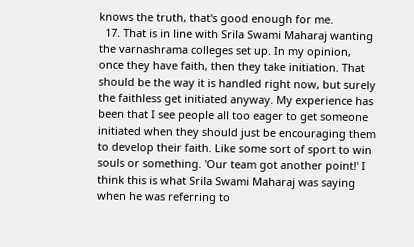knows the truth, that's good enough for me.
  17. That is in line with Srila Swami Maharaj wanting the varnashrama colleges set up. In my opinion, once they have faith, then they take initiation. That should be the way it is handled right now, but surely the faithless get initiated anyway. My experience has been that I see people all too eager to get someone initiated when they should just be encouraging them to develop their faith. Like some sort of sport to win souls or something. 'Our team got another point!' I think this is what Srila Swami Maharaj was saying when he was referring to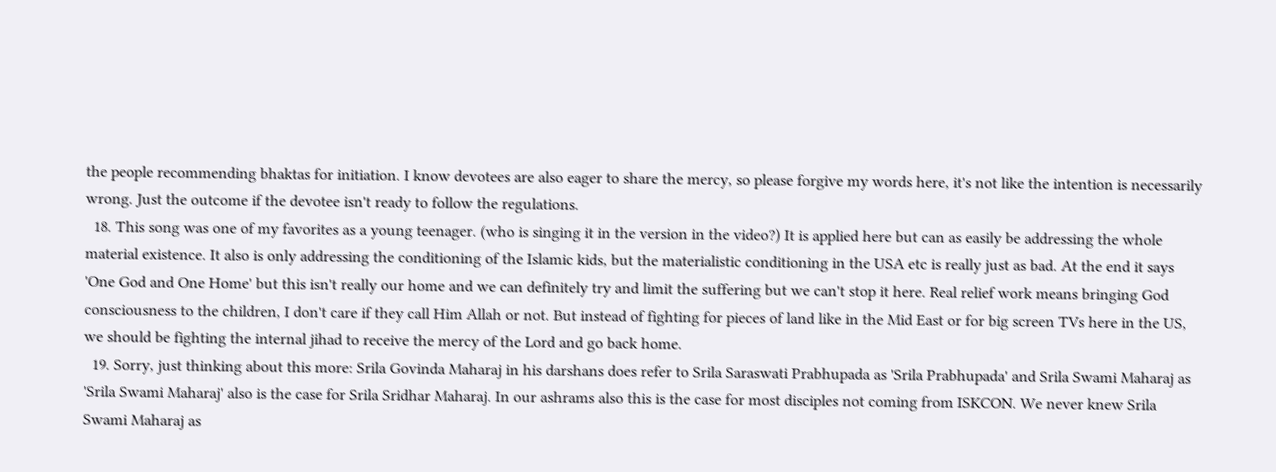the people recommending bhaktas for initiation. I know devotees are also eager to share the mercy, so please forgive my words here, it's not like the intention is necessarily wrong. Just the outcome if the devotee isn't ready to follow the regulations.
  18. This song was one of my favorites as a young teenager. (who is singing it in the version in the video?) It is applied here but can as easily be addressing the whole material existence. It also is only addressing the conditioning of the Islamic kids, but the materialistic conditioning in the USA etc is really just as bad. At the end it says 'One God and One Home' but this isn't really our home and we can definitely try and limit the suffering but we can't stop it here. Real relief work means bringing God consciousness to the children, I don't care if they call Him Allah or not. But instead of fighting for pieces of land like in the Mid East or for big screen TVs here in the US, we should be fighting the internal jihad to receive the mercy of the Lord and go back home.
  19. Sorry, just thinking about this more: Srila Govinda Maharaj in his darshans does refer to Srila Saraswati Prabhupada as 'Srila Prabhupada' and Srila Swami Maharaj as 'Srila Swami Maharaj' also is the case for Srila Sridhar Maharaj. In our ashrams also this is the case for most disciples not coming from ISKCON. We never knew Srila Swami Maharaj as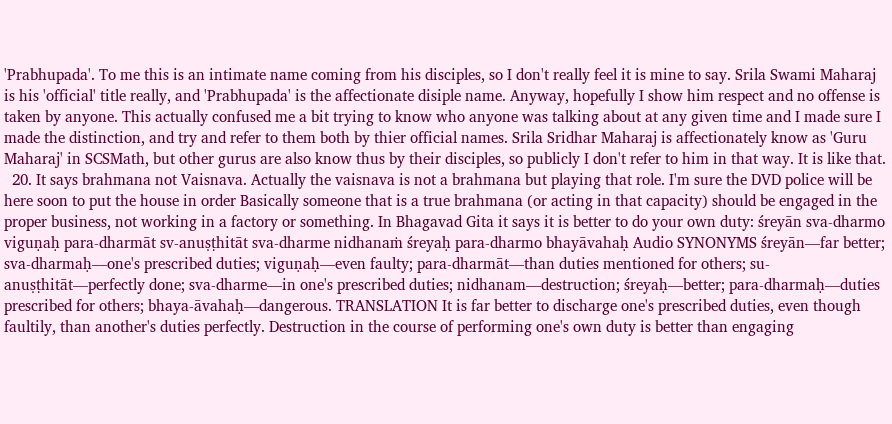'Prabhupada'. To me this is an intimate name coming from his disciples, so I don't really feel it is mine to say. Srila Swami Maharaj is his 'official' title really, and 'Prabhupada' is the affectionate disiple name. Anyway, hopefully I show him respect and no offense is taken by anyone. This actually confused me a bit trying to know who anyone was talking about at any given time and I made sure I made the distinction, and try and refer to them both by thier official names. Srila Sridhar Maharaj is affectionately know as 'Guru Maharaj' in SCSMath, but other gurus are also know thus by their disciples, so publicly I don't refer to him in that way. It is like that.
  20. It says brahmana not Vaisnava. Actually the vaisnava is not a brahmana but playing that role. I'm sure the DVD police will be here soon to put the house in order Basically someone that is a true brahmana (or acting in that capacity) should be engaged in the proper business, not working in a factory or something. In Bhagavad Gita it says it is better to do your own duty: śreyān sva-dharmo viguṇaḥ para-dharmāt sv-anuṣṭhitāt sva-dharme nidhanaṁ śreyaḥ para-dharmo bhayāvahaḥ Audio SYNONYMS śreyān—far better; sva-dharmaḥ—one's prescribed duties; viguṇaḥ—even faulty; para-dharmāt—than duties mentioned for others; su-anuṣṭhitāt—perfectly done; sva-dharme—in one's prescribed duties; nidhanam—destruction; śreyaḥ—better; para-dharmaḥ—duties prescribed for others; bhaya-āvahaḥ—dangerous. TRANSLATION It is far better to discharge one's prescribed duties, even though faultily, than another's duties perfectly. Destruction in the course of performing one's own duty is better than engaging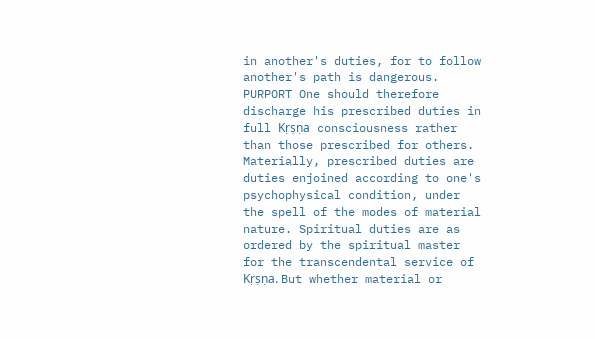in another's duties, for to follow another's path is dangerous. PURPORT One should therefore discharge his prescribed duties in full Kṛṣṇa consciousness rather than those prescribed for others. Materially, prescribed duties are duties enjoined according to one's psychophysical condition, under the spell of the modes of material nature. Spiritual duties are as ordered by the spiritual master for the transcendental service of Kṛṣṇa. But whether material or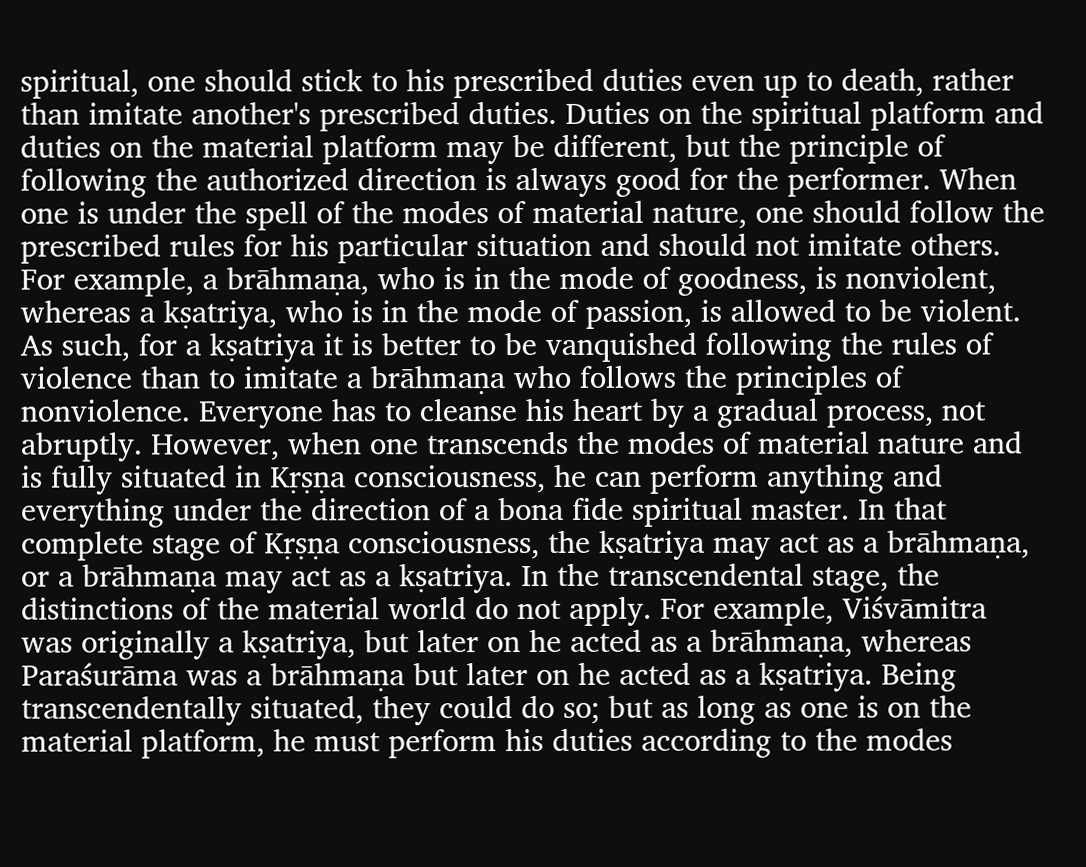spiritual, one should stick to his prescribed duties even up to death, rather than imitate another's prescribed duties. Duties on the spiritual platform and duties on the material platform may be different, but the principle of following the authorized direction is always good for the performer. When one is under the spell of the modes of material nature, one should follow the prescribed rules for his particular situation and should not imitate others. For example, a brāhmaṇa, who is in the mode of goodness, is nonviolent, whereas a kṣatriya, who is in the mode of passion, is allowed to be violent. As such, for a kṣatriya it is better to be vanquished following the rules of violence than to imitate a brāhmaṇa who follows the principles of nonviolence. Everyone has to cleanse his heart by a gradual process, not abruptly. However, when one transcends the modes of material nature and is fully situated in Kṛṣṇa consciousness, he can perform anything and everything under the direction of a bona fide spiritual master. In that complete stage of Kṛṣṇa consciousness, the kṣatriya may act as a brāhmaṇa, or a brāhmaṇa may act as a kṣatriya. In the transcendental stage, the distinctions of the material world do not apply. For example, Viśvāmitra was originally a kṣatriya, but later on he acted as a brāhmaṇa, whereas Paraśurāma was a brāhmaṇa but later on he acted as a kṣatriya. Being transcendentally situated, they could do so; but as long as one is on the material platform, he must perform his duties according to the modes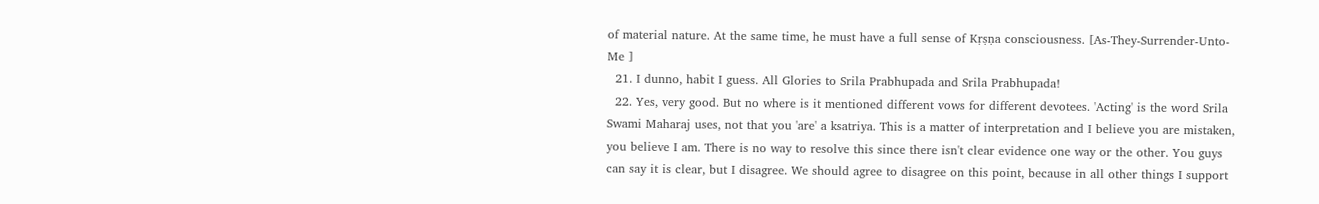of material nature. At the same time, he must have a full sense of Kṛṣṇa consciousness. [As-They-Surrender-Unto-Me ]
  21. I dunno, habit I guess. All Glories to Srila Prabhupada and Srila Prabhupada!
  22. Yes, very good. But no where is it mentioned different vows for different devotees. 'Acting' is the word Srila Swami Maharaj uses, not that you 'are' a ksatriya. This is a matter of interpretation and I believe you are mistaken, you believe I am. There is no way to resolve this since there isn't clear evidence one way or the other. You guys can say it is clear, but I disagree. We should agree to disagree on this point, because in all other things I support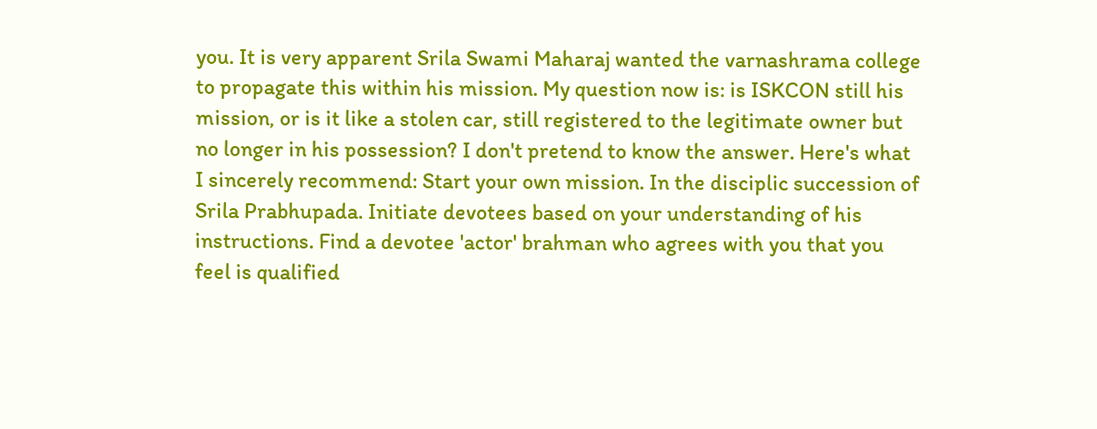you. It is very apparent Srila Swami Maharaj wanted the varnashrama college to propagate this within his mission. My question now is: is ISKCON still his mission, or is it like a stolen car, still registered to the legitimate owner but no longer in his possession? I don't pretend to know the answer. Here's what I sincerely recommend: Start your own mission. In the disciplic succession of Srila Prabhupada. Initiate devotees based on your understanding of his instructions. Find a devotee 'actor' brahman who agrees with you that you feel is qualified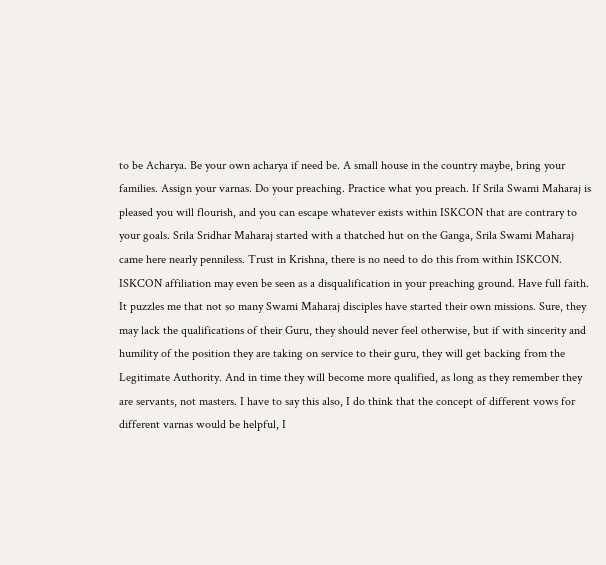to be Acharya. Be your own acharya if need be. A small house in the country maybe, bring your families. Assign your varnas. Do your preaching. Practice what you preach. If Srila Swami Maharaj is pleased you will flourish, and you can escape whatever exists within ISKCON that are contrary to your goals. Srila Sridhar Maharaj started with a thatched hut on the Ganga, Srila Swami Maharaj came here nearly penniless. Trust in Krishna, there is no need to do this from within ISKCON. ISKCON affiliation may even be seen as a disqualification in your preaching ground. Have full faith. It puzzles me that not so many Swami Maharaj disciples have started their own missions. Sure, they may lack the qualifications of their Guru, they should never feel otherwise, but if with sincerity and humility of the position they are taking on service to their guru, they will get backing from the Legitimate Authority. And in time they will become more qualified, as long as they remember they are servants, not masters. I have to say this also, I do think that the concept of different vows for different varnas would be helpful, I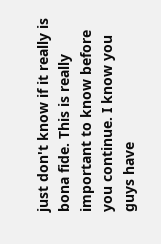just don't know if it really is bona fide. This is really important to know before you continue. I know you guys have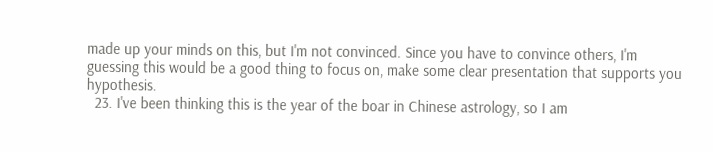made up your minds on this, but I'm not convinced. Since you have to convince others, I'm guessing this would be a good thing to focus on, make some clear presentation that supports you hypothesis.
  23. I've been thinking this is the year of the boar in Chinese astrology, so I am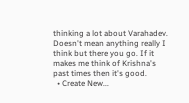thinking a lot about Varahadev. Doesn't mean anything really I think but there you go. If it makes me think of Krishna's past times then it's good.
  • Create New...